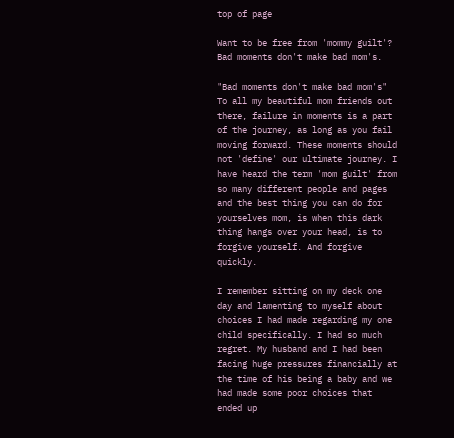top of page

Want to be free from 'mommy guilt'? Bad moments don't make bad mom's.

"Bad moments don't make bad mom's" To all my beautiful mom friends out there, failure in moments is a part of the journey, as long as you fail moving forward. These moments should not 'define' our ultimate journey. I have heard the term 'mom guilt' from so many different people and pages and the best thing you can do for yourselves mom, is when this dark thing hangs over your head, is to forgive yourself. And forgive quickly.

I remember sitting on my deck one day and lamenting to myself about choices I had made regarding my one child specifically. I had so much regret. My husband and I had been facing huge pressures financially at the time of his being a baby and we had made some poor choices that ended up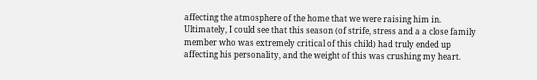affecting the atmosphere of the home that we were raising him in. Ultimately, I could see that this season (of strife, stress and a a close family member who was extremely critical of this child) had truly ended up affecting his personality, and the weight of this was crushing my heart.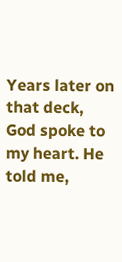Years later on that deck, God spoke to my heart. He told me,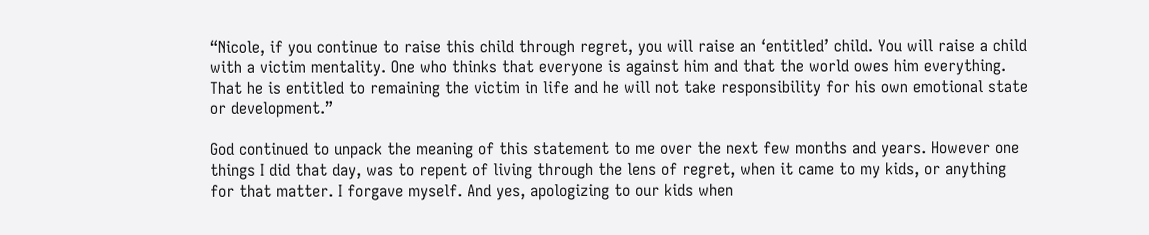“Nicole, if you continue to raise this child through regret, you will raise an ‘entitled’ child. You will raise a child with a victim mentality. One who thinks that everyone is against him and that the world owes him everything. That he is entitled to remaining the victim in life and he will not take responsibility for his own emotional state or development.”

God continued to unpack the meaning of this statement to me over the next few months and years. However one things I did that day, was to repent of living through the lens of regret, when it came to my kids, or anything for that matter. I forgave myself. And yes, apologizing to our kids when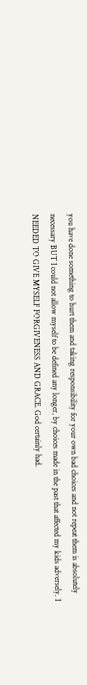you have done something to hurt them and taking responsibility for your own bad choices and not repeat them is absolutely necessary BUT I could not allow myself to be defined any longer, by choices made in the past that affected my kids adversely. I NEEDED TO GIVE MYSELF FORGIVENESS AND GRACE. God certainly had.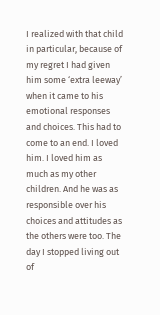I realized with that child in particular, because of my regret I had given him some ‘extra leeway’ when it came to his emotional responses and choices. This had to come to an end. I loved him. I loved him as much as my other children. And he was as responsible over his choices and attitudes as the others were too. The day I stopped living out of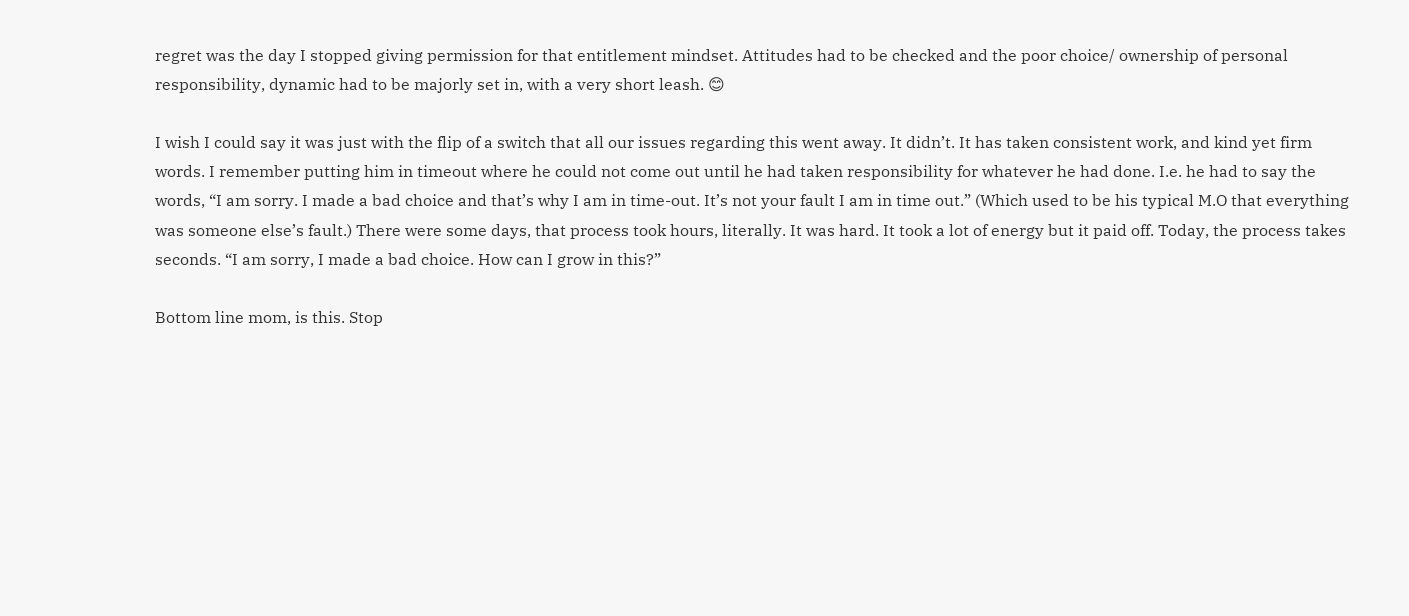regret was the day I stopped giving permission for that entitlement mindset. Attitudes had to be checked and the poor choice/ ownership of personal responsibility, dynamic had to be majorly set in, with a very short leash. 😊

I wish I could say it was just with the flip of a switch that all our issues regarding this went away. It didn’t. It has taken consistent work, and kind yet firm words. I remember putting him in timeout where he could not come out until he had taken responsibility for whatever he had done. I.e. he had to say the words, “I am sorry. I made a bad choice and that’s why I am in time-out. It’s not your fault I am in time out.” (Which used to be his typical M.O that everything was someone else’s fault.) There were some days, that process took hours, literally. It was hard. It took a lot of energy but it paid off. Today, the process takes seconds. “I am sorry, I made a bad choice. How can I grow in this?”

Bottom line mom, is this. Stop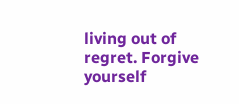living out of regret. Forgive yourself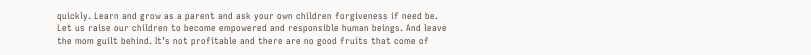quickly. Learn and grow as a parent and ask your own children forgiveness if need be. Let us raise our children to become empowered and responsible human beings. And leave the mom guilt behind. It’s not profitable and there are no good fruits that come of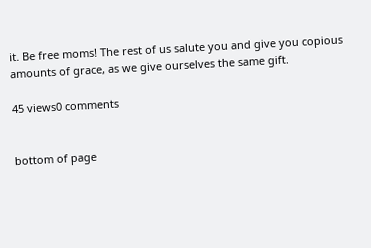it. Be free moms! The rest of us salute you and give you copious amounts of grace, as we give ourselves the same gift.

45 views0 comments


bottom of page